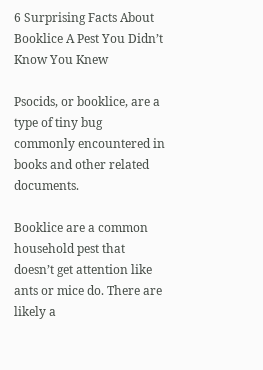6 Surprising Facts About Booklice A Pest You Didn’t Know You Knew

Psocids, or booklice, are a type of tiny bug commonly encountered in books and other related documents.

Booklice are a common household pest that doesn’t get attention like ants or mice do. There are likely a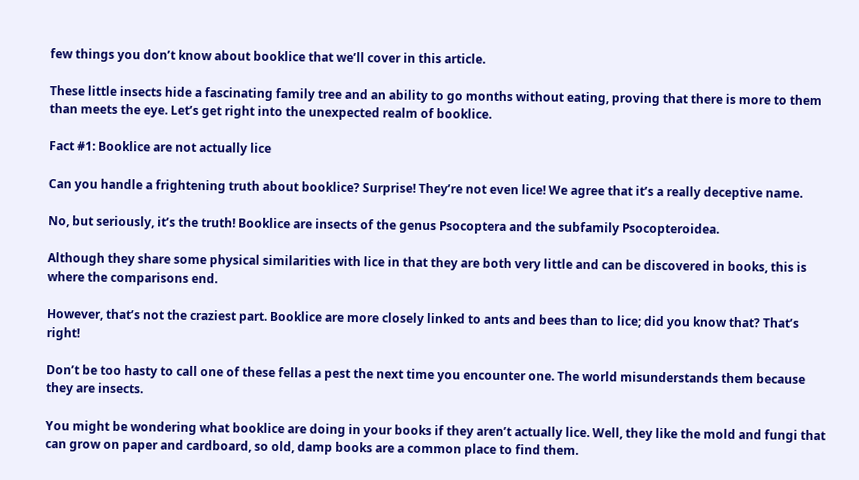few things you don’t know about booklice that we’ll cover in this article.

These little insects hide a fascinating family tree and an ability to go months without eating, proving that there is more to them than meets the eye. Let’s get right into the unexpected realm of booklice.

Fact #1: Booklice are not actually lice

Can you handle a frightening truth about booklice? Surprise! They’re not even lice! We agree that it’s a really deceptive name.

No, but seriously, it’s the truth! Booklice are insects of the genus Psocoptera and the subfamily Psocopteroidea.

Although they share some physical similarities with lice in that they are both very little and can be discovered in books, this is where the comparisons end.

However, that’s not the craziest part. Booklice are more closely linked to ants and bees than to lice; did you know that? That’s right!

Don’t be too hasty to call one of these fellas a pest the next time you encounter one. The world misunderstands them because they are insects.

You might be wondering what booklice are doing in your books if they aren’t actually lice. Well, they like the mold and fungi that can grow on paper and cardboard, so old, damp books are a common place to find them.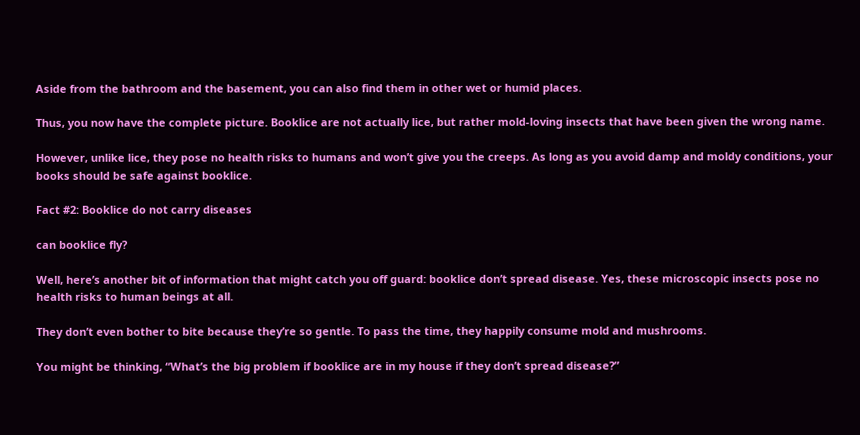Aside from the bathroom and the basement, you can also find them in other wet or humid places.

Thus, you now have the complete picture. Booklice are not actually lice, but rather mold-loving insects that have been given the wrong name.

However, unlike lice, they pose no health risks to humans and won’t give you the creeps. As long as you avoid damp and moldy conditions, your books should be safe against booklice.

Fact #2: Booklice do not carry diseases

can booklice fly?

Well, here’s another bit of information that might catch you off guard: booklice don’t spread disease. Yes, these microscopic insects pose no health risks to human beings at all.

They don’t even bother to bite because they’re so gentle. To pass the time, they happily consume mold and mushrooms.

You might be thinking, “What’s the big problem if booklice are in my house if they don’t spread disease?”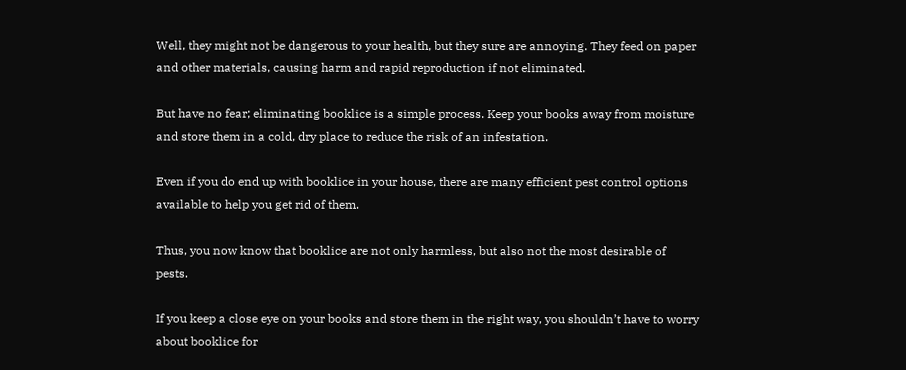Well, they might not be dangerous to your health, but they sure are annoying. They feed on paper and other materials, causing harm and rapid reproduction if not eliminated.

But have no fear; eliminating booklice is a simple process. Keep your books away from moisture and store them in a cold, dry place to reduce the risk of an infestation.

Even if you do end up with booklice in your house, there are many efficient pest control options available to help you get rid of them.

Thus, you now know that booklice are not only harmless, but also not the most desirable of pests.

If you keep a close eye on your books and store them in the right way, you shouldn’t have to worry about booklice for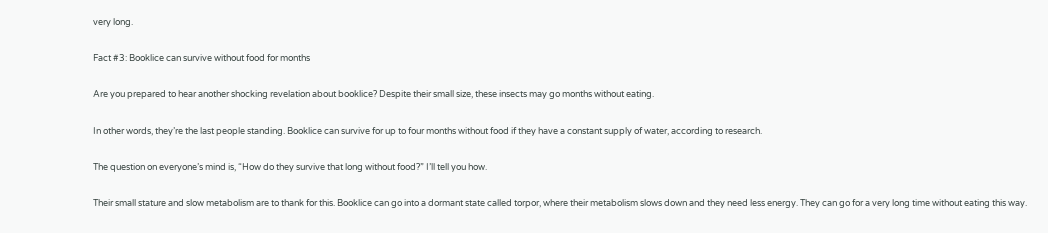very long.

Fact #3: Booklice can survive without food for months

Are you prepared to hear another shocking revelation about booklice? Despite their small size, these insects may go months without eating.

In other words, they’re the last people standing. Booklice can survive for up to four months without food if they have a constant supply of water, according to research.

The question on everyone’s mind is, “How do they survive that long without food?” I’ll tell you how.

Their small stature and slow metabolism are to thank for this. Booklice can go into a dormant state called torpor, where their metabolism slows down and they need less energy. They can go for a very long time without eating this way.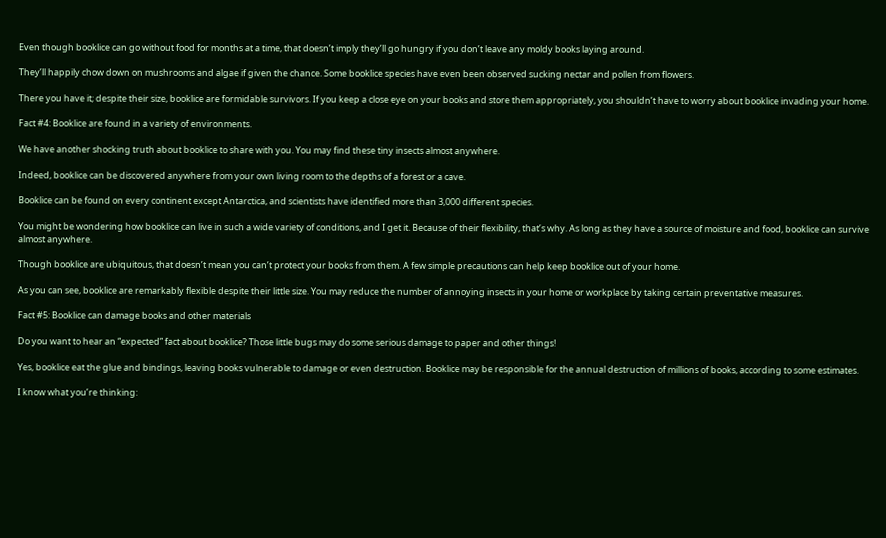Even though booklice can go without food for months at a time, that doesn’t imply they’ll go hungry if you don’t leave any moldy books laying around.

They’ll happily chow down on mushrooms and algae if given the chance. Some booklice species have even been observed sucking nectar and pollen from flowers.

There you have it; despite their size, booklice are formidable survivors. If you keep a close eye on your books and store them appropriately, you shouldn’t have to worry about booklice invading your home.

Fact #4: Booklice are found in a variety of environments.

We have another shocking truth about booklice to share with you. You may find these tiny insects almost anywhere.

Indeed, booklice can be discovered anywhere from your own living room to the depths of a forest or a cave.

Booklice can be found on every continent except Antarctica, and scientists have identified more than 3,000 different species.

You might be wondering how booklice can live in such a wide variety of conditions, and I get it. Because of their flexibility, that’s why. As long as they have a source of moisture and food, booklice can survive almost anywhere.

Though booklice are ubiquitous, that doesn’t mean you can’t protect your books from them. A few simple precautions can help keep booklice out of your home.

As you can see, booklice are remarkably flexible despite their little size. You may reduce the number of annoying insects in your home or workplace by taking certain preventative measures.

Fact #5: Booklice can damage books and other materials

Do you want to hear an “expected” fact about booklice? Those little bugs may do some serious damage to paper and other things!

Yes, booklice eat the glue and bindings, leaving books vulnerable to damage or even destruction. Booklice may be responsible for the annual destruction of millions of books, according to some estimates.

I know what you’re thinking: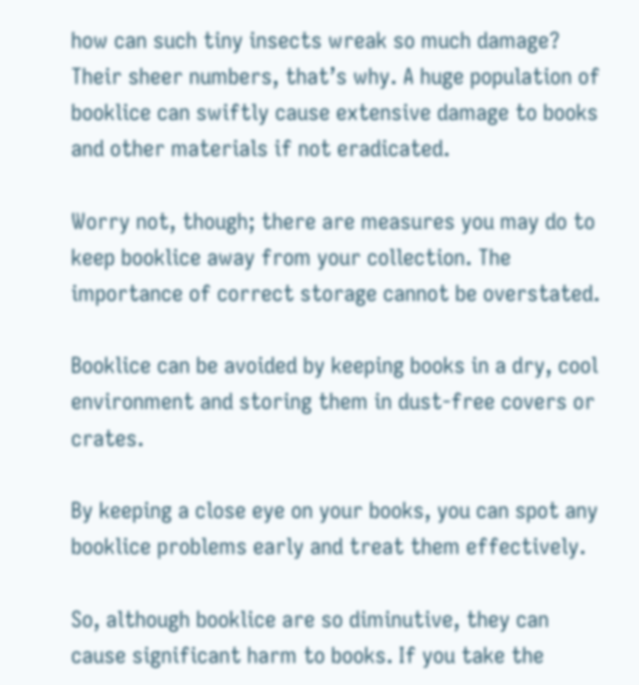how can such tiny insects wreak so much damage? Their sheer numbers, that’s why. A huge population of booklice can swiftly cause extensive damage to books and other materials if not eradicated.

Worry not, though; there are measures you may do to keep booklice away from your collection. The importance of correct storage cannot be overstated.

Booklice can be avoided by keeping books in a dry, cool environment and storing them in dust-free covers or crates.

By keeping a close eye on your books, you can spot any booklice problems early and treat them effectively.

So, although booklice are so diminutive, they can cause significant harm to books. If you take the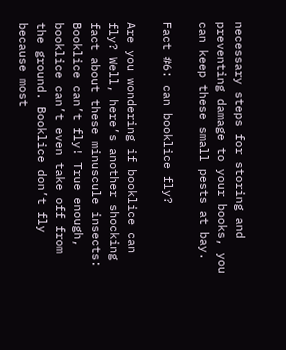necessary steps for storing and preventing damage to your books, you can keep these small pests at bay.

Fact #6: can booklice fly?

Are you wondering if booklice can fly? Well, here’s another shocking fact about these minuscule insects: Booklice can’t fly! True enough, booklice can’t even take off from the ground. Booklice don’t fly because most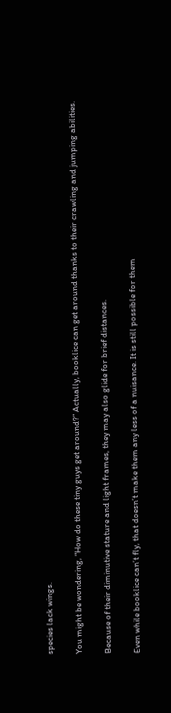species lack wings.

You might be wondering, “How do these tiny guys get around?” Actually, booklice can get around thanks to their crawling and jumping abilities.

Because of their diminutive stature and light frames, they may also glide for brief distances.

Even while booklice can’t fly, that doesn’t make them any less of a nuisance. It is still possible for them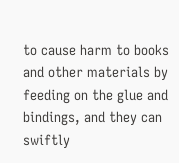to cause harm to books and other materials by feeding on the glue and bindings, and they can swiftly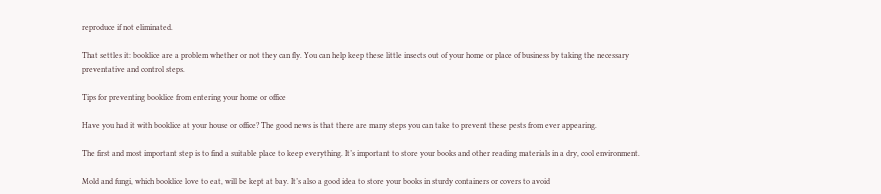reproduce if not eliminated.

That settles it: booklice are a problem whether or not they can fly. You can help keep these little insects out of your home or place of business by taking the necessary preventative and control steps.

Tips for preventing booklice from entering your home or office

Have you had it with booklice at your house or office? The good news is that there are many steps you can take to prevent these pests from ever appearing.

The first and most important step is to find a suitable place to keep everything. It’s important to store your books and other reading materials in a dry, cool environment.

Mold and fungi, which booklice love to eat, will be kept at bay. It’s also a good idea to store your books in sturdy containers or covers to avoid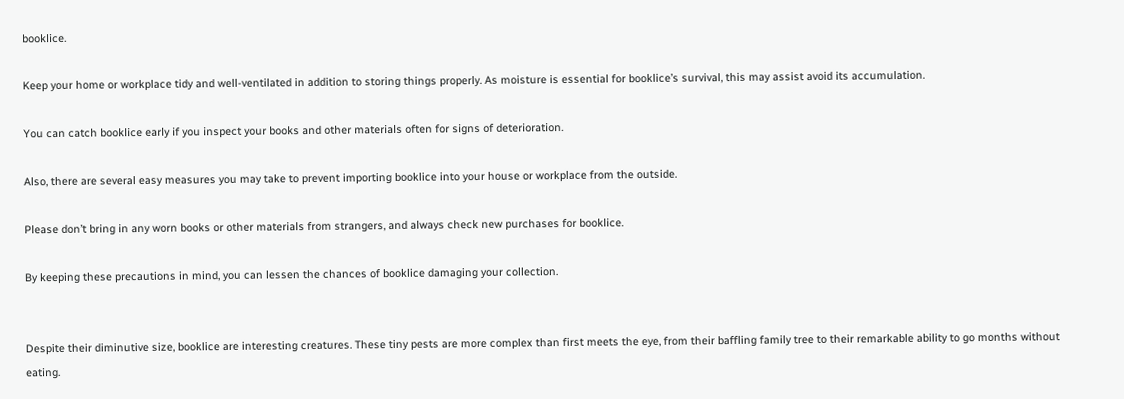booklice.

Keep your home or workplace tidy and well-ventilated in addition to storing things properly. As moisture is essential for booklice’s survival, this may assist avoid its accumulation.

You can catch booklice early if you inspect your books and other materials often for signs of deterioration.

Also, there are several easy measures you may take to prevent importing booklice into your house or workplace from the outside.

Please don’t bring in any worn books or other materials from strangers, and always check new purchases for booklice.

By keeping these precautions in mind, you can lessen the chances of booklice damaging your collection.


Despite their diminutive size, booklice are interesting creatures. These tiny pests are more complex than first meets the eye, from their baffling family tree to their remarkable ability to go months without eating.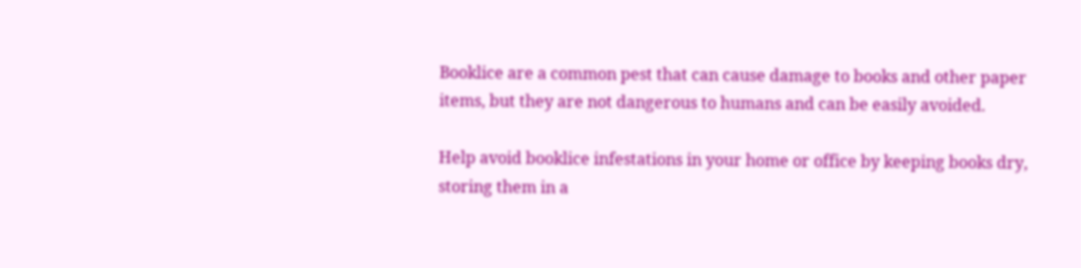Booklice are a common pest that can cause damage to books and other paper items, but they are not dangerous to humans and can be easily avoided.

Help avoid booklice infestations in your home or office by keeping books dry, storing them in a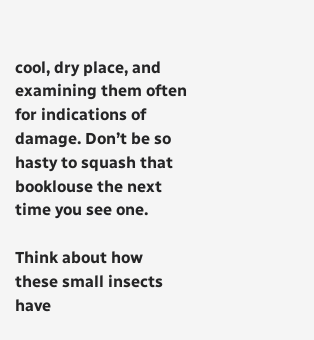cool, dry place, and examining them often for indications of damage. Don’t be so hasty to squash that booklouse the next time you see one.

Think about how these small insects have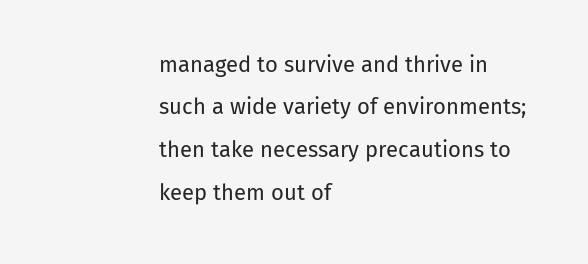managed to survive and thrive in such a wide variety of environments; then take necessary precautions to keep them out of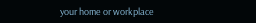your home or workplace